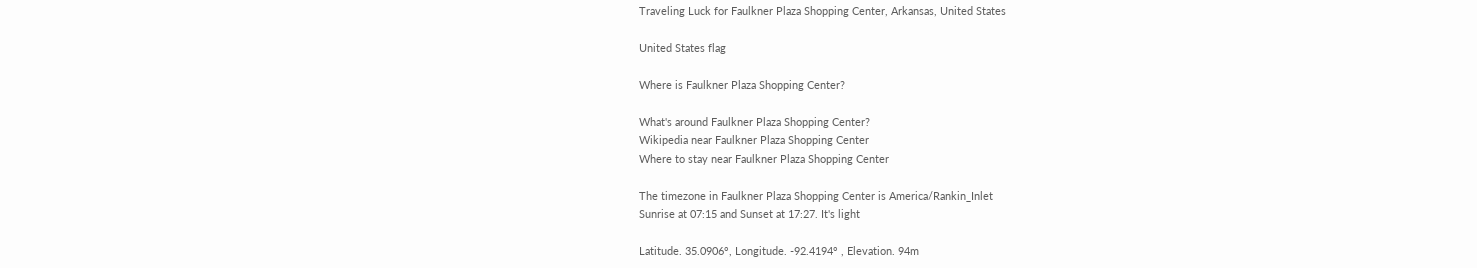Traveling Luck for Faulkner Plaza Shopping Center, Arkansas, United States

United States flag

Where is Faulkner Plaza Shopping Center?

What's around Faulkner Plaza Shopping Center?
Wikipedia near Faulkner Plaza Shopping Center
Where to stay near Faulkner Plaza Shopping Center

The timezone in Faulkner Plaza Shopping Center is America/Rankin_Inlet
Sunrise at 07:15 and Sunset at 17:27. It's light

Latitude. 35.0906°, Longitude. -92.4194° , Elevation. 94m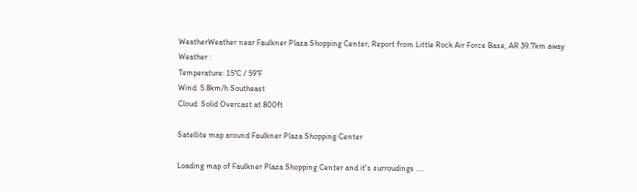WeatherWeather near Faulkner Plaza Shopping Center; Report from Little Rock Air Force Base, AR 39.7km away
Weather :
Temperature: 15°C / 59°F
Wind: 5.8km/h Southeast
Cloud: Solid Overcast at 800ft

Satellite map around Faulkner Plaza Shopping Center

Loading map of Faulkner Plaza Shopping Center and it's surroudings ....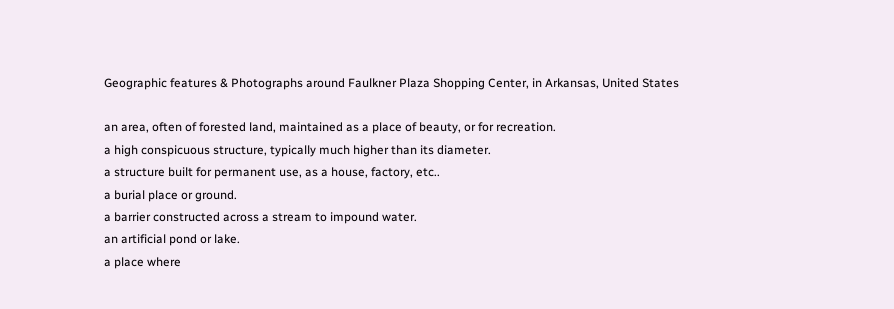Geographic features & Photographs around Faulkner Plaza Shopping Center, in Arkansas, United States

an area, often of forested land, maintained as a place of beauty, or for recreation.
a high conspicuous structure, typically much higher than its diameter.
a structure built for permanent use, as a house, factory, etc..
a burial place or ground.
a barrier constructed across a stream to impound water.
an artificial pond or lake.
a place where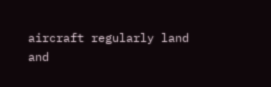aircraft regularly land and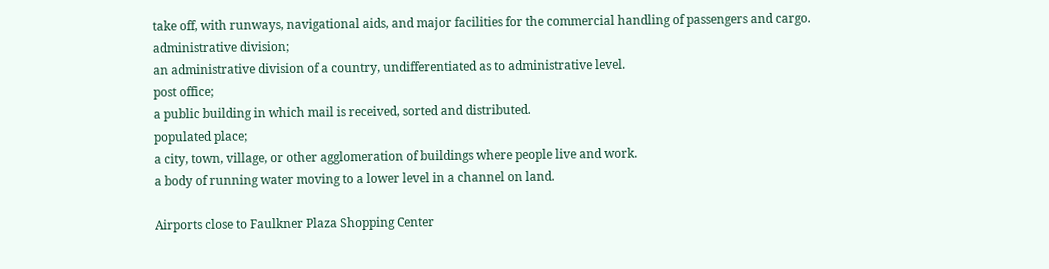take off, with runways, navigational aids, and major facilities for the commercial handling of passengers and cargo.
administrative division;
an administrative division of a country, undifferentiated as to administrative level.
post office;
a public building in which mail is received, sorted and distributed.
populated place;
a city, town, village, or other agglomeration of buildings where people live and work.
a body of running water moving to a lower level in a channel on land.

Airports close to Faulkner Plaza Shopping Center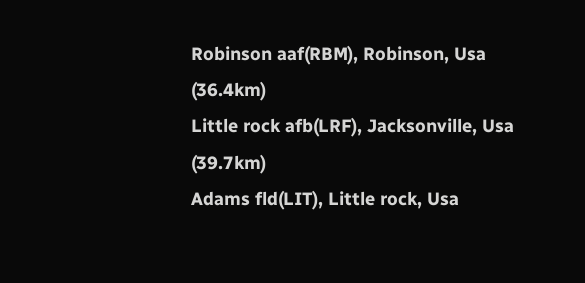Robinson aaf(RBM), Robinson, Usa (36.4km)
Little rock afb(LRF), Jacksonville, Usa (39.7km)
Adams fld(LIT), Little rock, Usa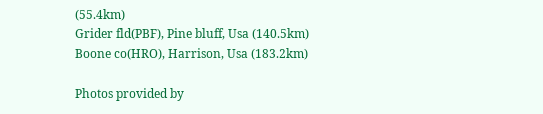(55.4km)
Grider fld(PBF), Pine bluff, Usa (140.5km)
Boone co(HRO), Harrison, Usa (183.2km)

Photos provided by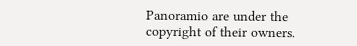Panoramio are under the copyright of their owners.